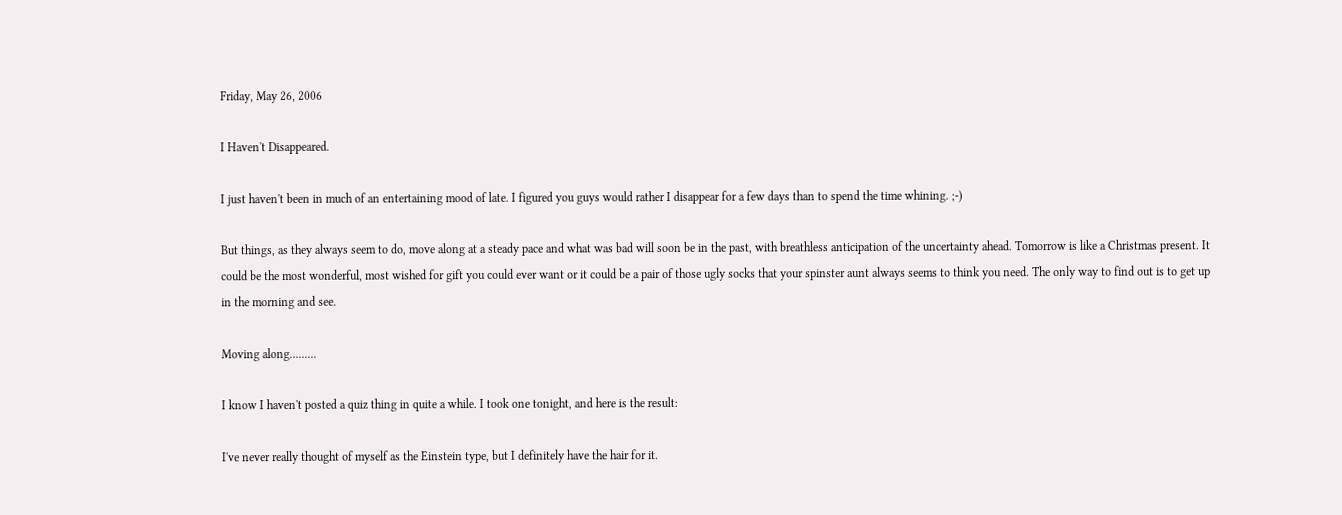Friday, May 26, 2006

I Haven't Disappeared.

I just haven't been in much of an entertaining mood of late. I figured you guys would rather I disappear for a few days than to spend the time whining. ;-)

But things, as they always seem to do, move along at a steady pace and what was bad will soon be in the past, with breathless anticipation of the uncertainty ahead. Tomorrow is like a Christmas present. It could be the most wonderful, most wished for gift you could ever want or it could be a pair of those ugly socks that your spinster aunt always seems to think you need. The only way to find out is to get up in the morning and see.

Moving along.........

I know I haven't posted a quiz thing in quite a while. I took one tonight, and here is the result:

I've never really thought of myself as the Einstein type, but I definitely have the hair for it.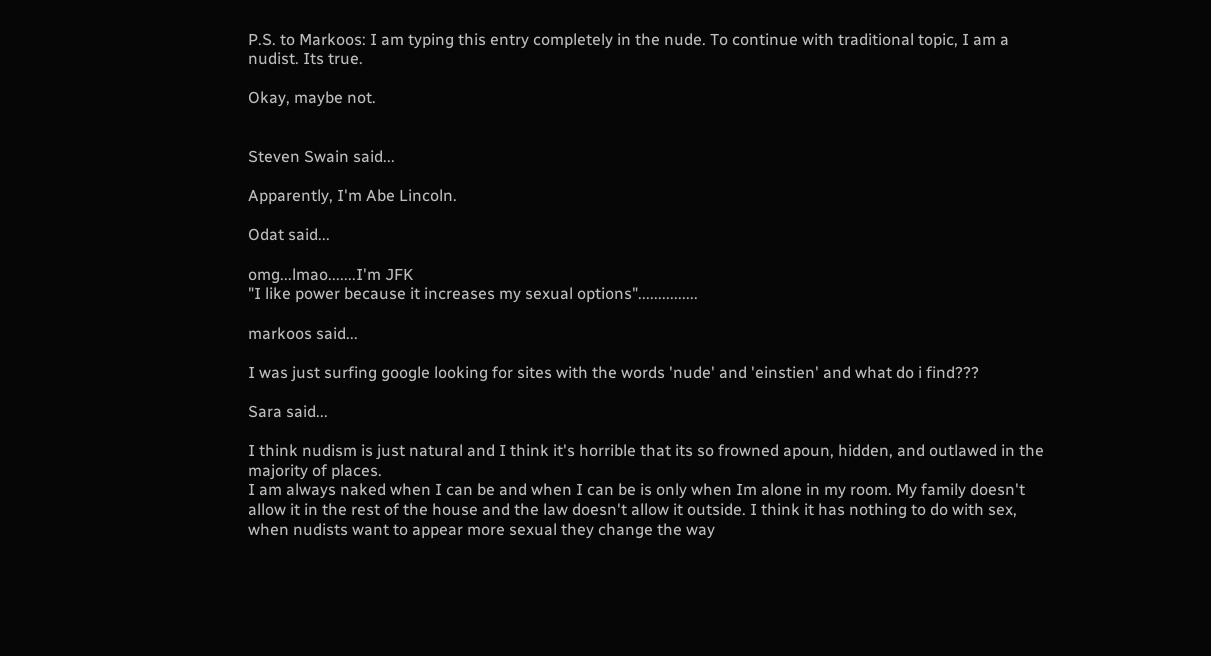P.S. to Markoos: I am typing this entry completely in the nude. To continue with traditional topic, I am a nudist. Its true.

Okay, maybe not.


Steven Swain said...

Apparently, I'm Abe Lincoln.

Odat said...

omg...lmao.......I'm JFK
"I like power because it increases my sexual options"...............

markoos said...

I was just surfing google looking for sites with the words 'nude' and 'einstien' and what do i find???

Sara said...

I think nudism is just natural and I think it's horrible that its so frowned apoun, hidden, and outlawed in the majority of places.
I am always naked when I can be and when I can be is only when Im alone in my room. My family doesn't allow it in the rest of the house and the law doesn't allow it outside. I think it has nothing to do with sex, when nudists want to appear more sexual they change the way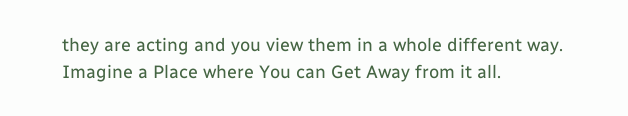they are acting and you view them in a whole different way.
Imagine a Place where You can Get Away from it all.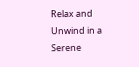Relax and Unwind in a Serene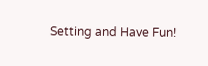Setting and Have Fun!